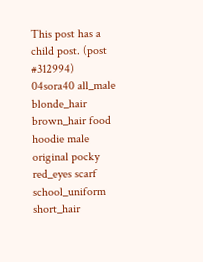This post has a child post. (post #312994)
04sora40 all_male blonde_hair brown_hair food hoodie male original pocky red_eyes scarf school_uniform short_hair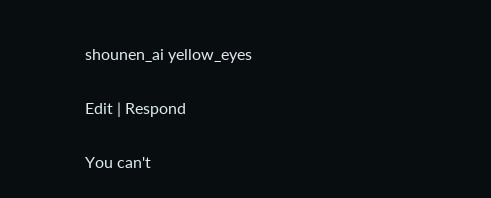shounen_ai yellow_eyes

Edit | Respond

You can't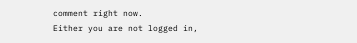comment right now.
Either you are not logged in,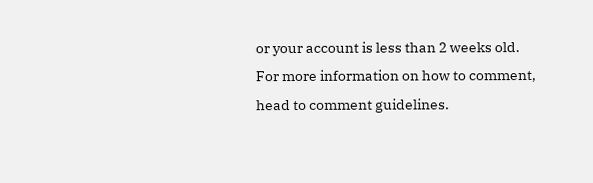or your account is less than 2 weeks old.
For more information on how to comment, head to comment guidelines.